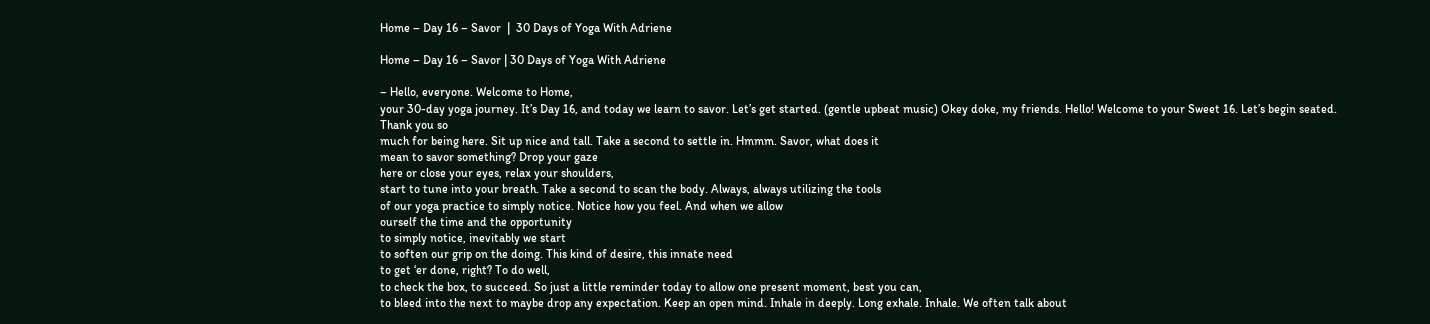Home – Day 16 – Savor  |  30 Days of Yoga With Adriene

Home – Day 16 – Savor | 30 Days of Yoga With Adriene

– Hello, everyone. Welcome to Home,
your 30-day yoga journey. It’s Day 16, and today we learn to savor. Let’s get started. (gentle upbeat music) Okey doke, my friends. Hello! Welcome to your Sweet 16. Let’s begin seated. Thank you so
much for being here. Sit up nice and tall. Take a second to settle in. Hmmm. Savor, what does it
mean to savor something? Drop your gaze
here or close your eyes, relax your shoulders,
start to tune into your breath. Take a second to scan the body. Always, always utilizing the tools
of our yoga practice to simply notice. Notice how you feel. And when we allow
ourself the time and the opportunity
to simply notice, inevitably we start
to soften our grip on the doing. This kind of desire, this innate need
to get ‘er done, right? To do well,
to check the box, to succeed. So just a little reminder today to allow one present moment, best you can,
to bleed into the next to maybe drop any expectation. Keep an open mind. Inhale in deeply. Long exhale. Inhale. We often talk about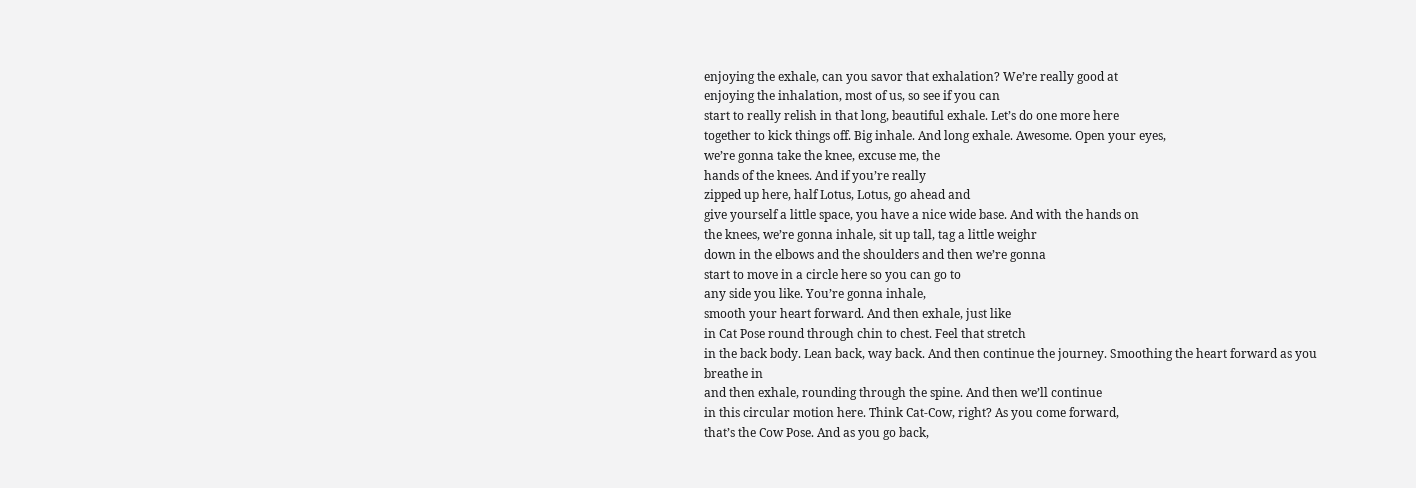enjoying the exhale, can you savor that exhalation? We’re really good at
enjoying the inhalation, most of us, so see if you can
start to really relish in that long, beautiful exhale. Let’s do one more here
together to kick things off. Big inhale. And long exhale. Awesome. Open your eyes,
we’re gonna take the knee, excuse me, the
hands of the knees. And if you’re really
zipped up here, half Lotus, Lotus, go ahead and
give yourself a little space, you have a nice wide base. And with the hands on
the knees, we’re gonna inhale, sit up tall, tag a little weighr
down in the elbows and the shoulders and then we’re gonna
start to move in a circle here so you can go to
any side you like. You’re gonna inhale,
smooth your heart forward. And then exhale, just like
in Cat Pose round through chin to chest. Feel that stretch
in the back body. Lean back, way back. And then continue the journey. Smoothing the heart forward as you breathe in
and then exhale, rounding through the spine. And then we’ll continue
in this circular motion here. Think Cat-Cow, right? As you come forward,
that’s the Cow Pose. And as you go back,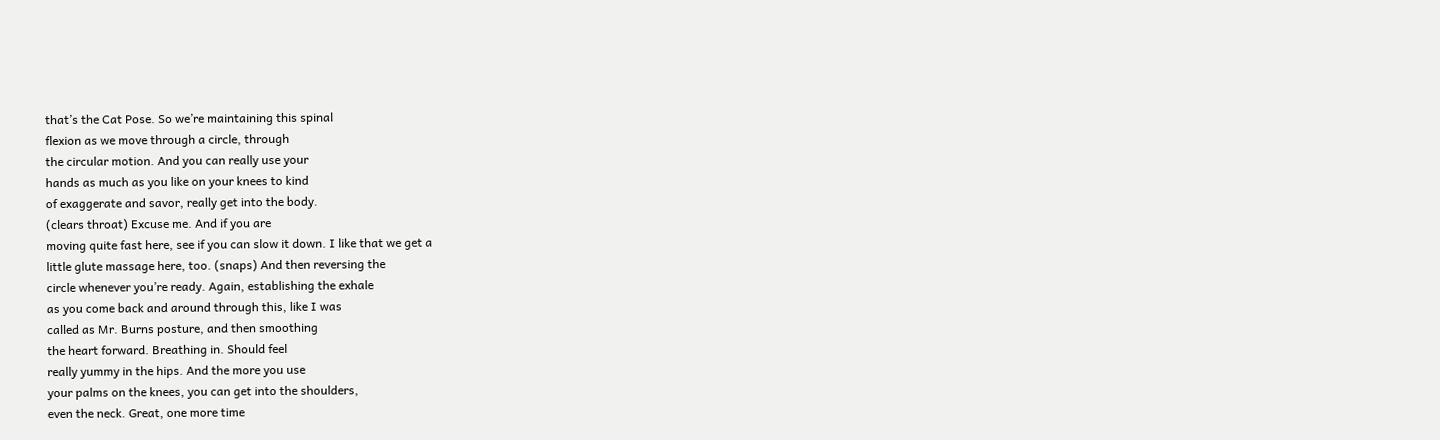that’s the Cat Pose. So we’re maintaining this spinal
flexion as we move through a circle, through
the circular motion. And you can really use your
hands as much as you like on your knees to kind
of exaggerate and savor, really get into the body.
(clears throat) Excuse me. And if you are
moving quite fast here, see if you can slow it down. I like that we get a
little glute massage here, too. (snaps) And then reversing the
circle whenever you’re ready. Again, establishing the exhale
as you come back and around through this, like I was
called as Mr. Burns posture, and then smoothing
the heart forward. Breathing in. Should feel
really yummy in the hips. And the more you use
your palms on the knees, you can get into the shoulders,
even the neck. Great, one more time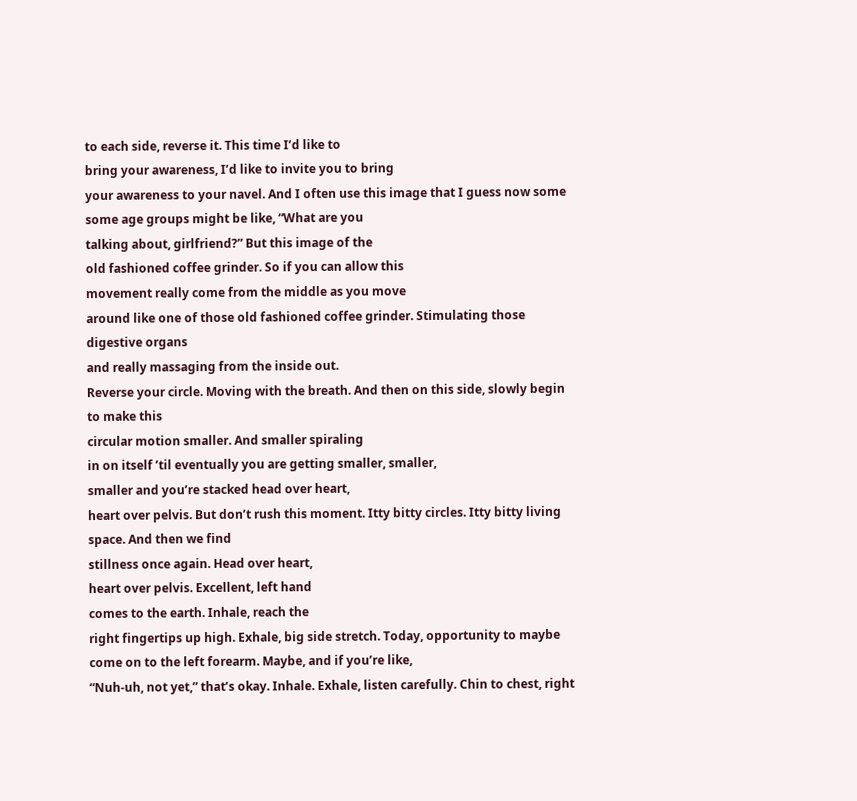to each side, reverse it. This time I’d like to
bring your awareness, I’d like to invite you to bring
your awareness to your navel. And I often use this image that I guess now some some age groups might be like, “What are you
talking about, girlfriend?” But this image of the
old fashioned coffee grinder. So if you can allow this
movement really come from the middle as you move
around like one of those old fashioned coffee grinder. Stimulating those digestive organs
and really massaging from the inside out.
Reverse your circle. Moving with the breath. And then on this side, slowly begin to make this
circular motion smaller. And smaller spiraling
in on itself ’til eventually you are getting smaller, smaller,
smaller and you’re stacked head over heart,
heart over pelvis. But don’t rush this moment. Itty bitty circles. Itty bitty living space. And then we find
stillness once again. Head over heart,
heart over pelvis. Excellent, left hand
comes to the earth. Inhale, reach the
right fingertips up high. Exhale, big side stretch. Today, opportunity to maybe
come on to the left forearm. Maybe, and if you’re like,
“Nuh-uh, not yet,” that’s okay. Inhale. Exhale, listen carefully. Chin to chest, right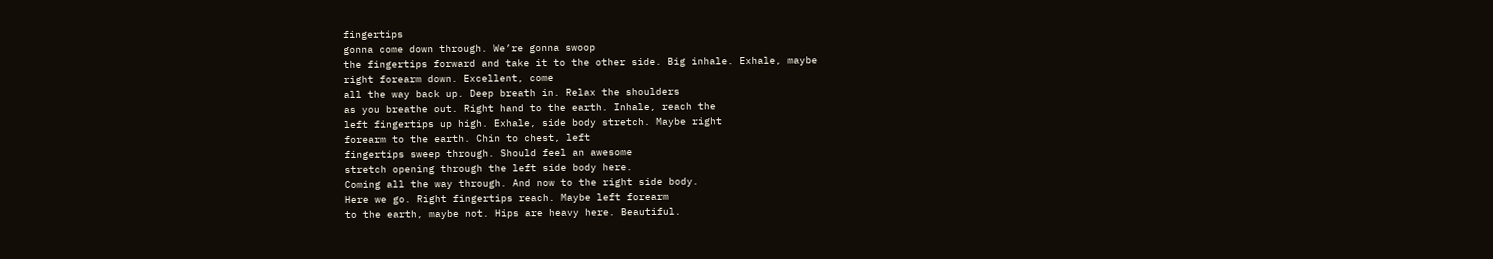fingertips
gonna come down through. We’re gonna swoop
the fingertips forward and take it to the other side. Big inhale. Exhale, maybe
right forearm down. Excellent, come
all the way back up. Deep breath in. Relax the shoulders
as you breathe out. Right hand to the earth. Inhale, reach the
left fingertips up high. Exhale, side body stretch. Maybe right
forearm to the earth. Chin to chest, left
fingertips sweep through. Should feel an awesome
stretch opening through the left side body here.
Coming all the way through. And now to the right side body.
Here we go. Right fingertips reach. Maybe left forearm
to the earth, maybe not. Hips are heavy here. Beautiful.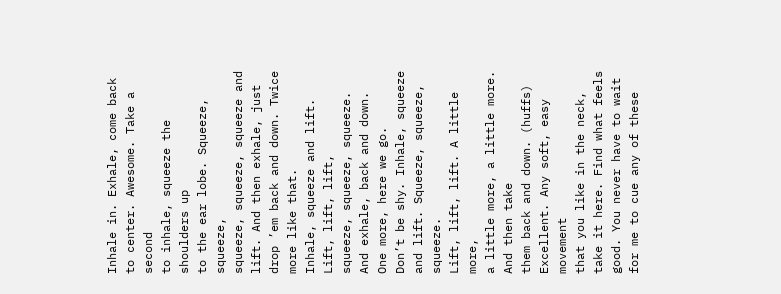Inhale in. Exhale, come back to center. Awesome. Take a second
to inhale, squeeze the shoulders up
to the ear lobe. Squeeze, squeeze,
squeeze, squeeze, squeeze and lift. And then exhale, just
drop ’em back and down. Twice more like that.
Inhale, squeeze and lift. Lift, lift, lift,
squeeze, squeeze, squeeze. And exhale, back and down. One more, here we go.
Don’t be shy. Inhale, squeeze and lift. Squeeze, squeeze, squeeze.
Lift, lift, lift. A little more,
a little more, a little more. And then take
them back and down. (huffs) Excellent. Any soft, easy movement
that you like in the neck, take it here. Find what feels good. You never have to wait
for me to cue any of these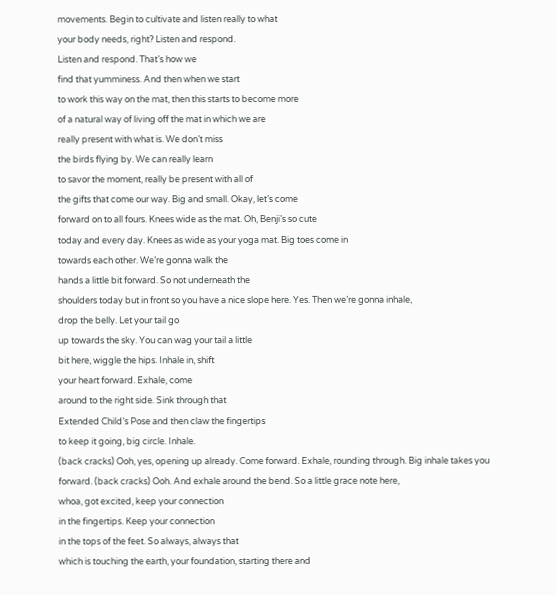movements. Begin to cultivate and listen really to what
your body needs, right? Listen and respond.
Listen and respond. That’s how we
find that yumminess. And then when we start
to work this way on the mat, then this starts to become more
of a natural way of living off the mat in which we are
really present with what is. We don’t miss
the birds flying by. We can really learn
to savor the moment, really be present with all of
the gifts that come our way. Big and small. Okay, let’s come
forward on to all fours. Knees wide as the mat. Oh, Benji’s so cute
today and every day. Knees as wide as your yoga mat. Big toes come in
towards each other. We’re gonna walk the
hands a little bit forward. So not underneath the
shoulders today but in front so you have a nice slope here. Yes. Then we’re gonna inhale,
drop the belly. Let your tail go
up towards the sky. You can wag your tail a little
bit here, wiggle the hips. Inhale in, shift
your heart forward. Exhale, come
around to the right side. Sink through that
Extended Child’s Pose and then claw the fingertips
to keep it going, big circle. Inhale.
(back cracks) Ooh, yes, opening up already. Come forward. Exhale, rounding through. Big inhale takes you forward. (back cracks) Ooh. And exhale around the bend. So a little grace note here,
whoa, got excited, keep your connection
in the fingertips. Keep your connection
in the tops of the feet. So always, always that
which is touching the earth, your foundation, starting there and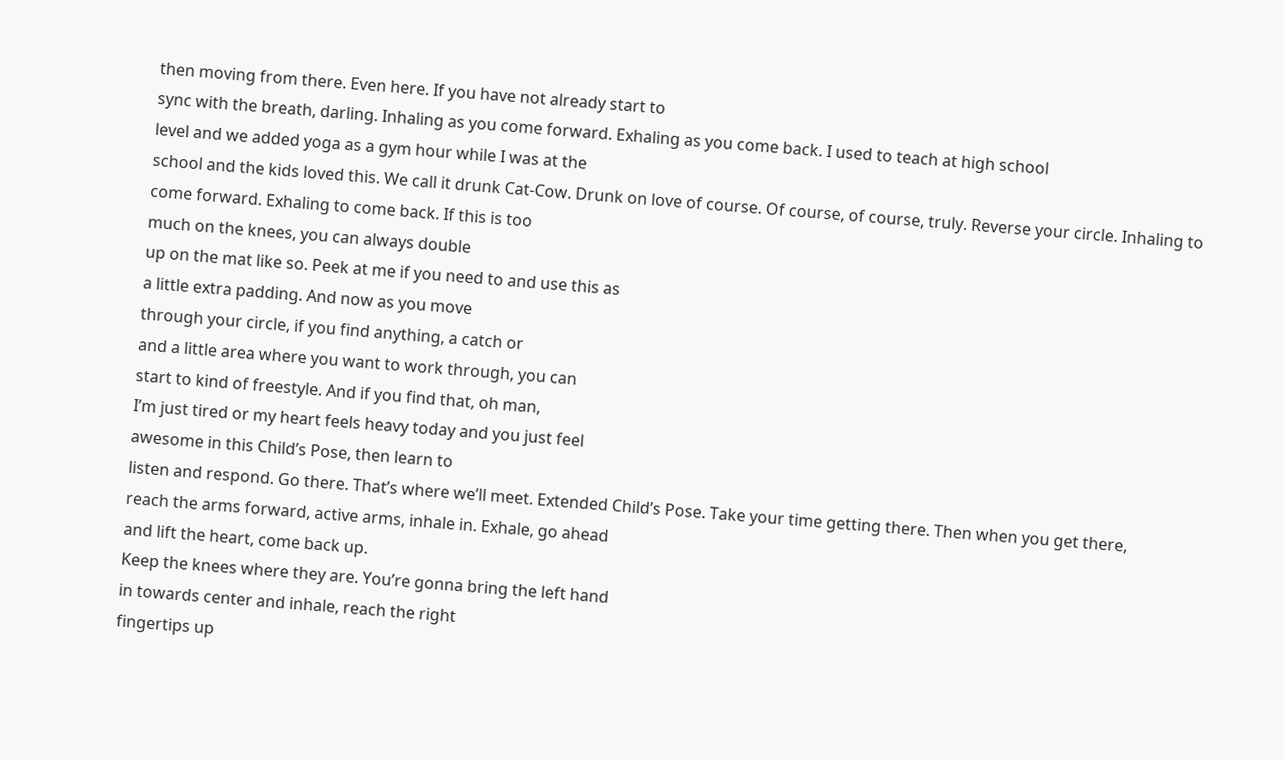then moving from there. Even here. If you have not already start to
sync with the breath, darling. Inhaling as you come forward. Exhaling as you come back. I used to teach at high school
level and we added yoga as a gym hour while I was at the
school and the kids loved this. We call it drunk Cat-Cow. Drunk on love of course. Of course, of course, truly. Reverse your circle. Inhaling to come forward. Exhaling to come back. If this is too
much on the knees, you can always double
up on the mat like so. Peek at me if you need to and use this as
a little extra padding. And now as you move
through your circle, if you find anything, a catch or
and a little area where you want to work through, you can
start to kind of freestyle. And if you find that, oh man,
I’m just tired or my heart feels heavy today and you just feel
awesome in this Child’s Pose, then learn to
listen and respond. Go there. That’s where we’ll meet. Extended Child’s Pose. Take your time getting there. Then when you get there,
reach the arms forward, active arms, inhale in. Exhale, go ahead
and lift the heart, come back up.
Keep the knees where they are. You’re gonna bring the left hand
in towards center and inhale, reach the right
fingertips up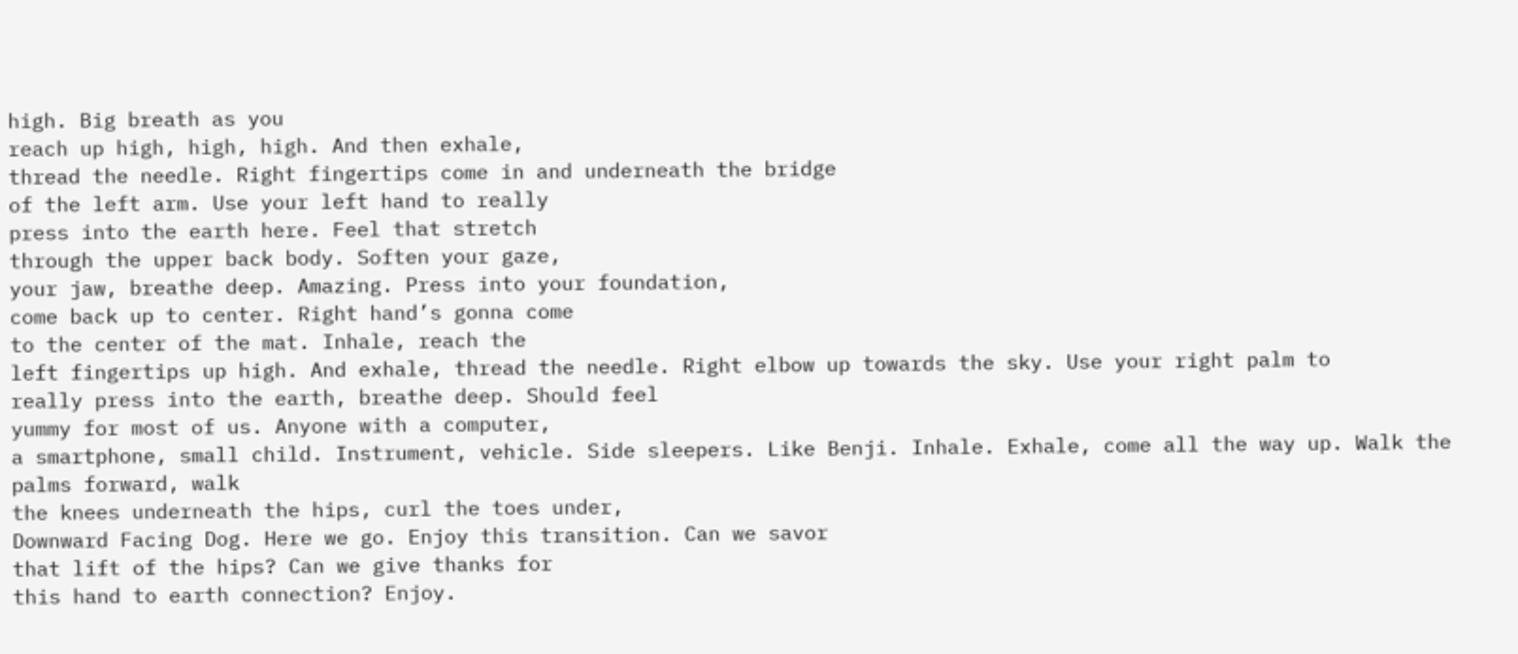high. Big breath as you
reach up high, high, high. And then exhale,
thread the needle. Right fingertips come in and underneath the bridge
of the left arm. Use your left hand to really
press into the earth here. Feel that stretch
through the upper back body. Soften your gaze,
your jaw, breathe deep. Amazing. Press into your foundation,
come back up to center. Right hand’s gonna come
to the center of the mat. Inhale, reach the
left fingertips up high. And exhale, thread the needle. Right elbow up towards the sky. Use your right palm to
really press into the earth, breathe deep. Should feel
yummy for most of us. Anyone with a computer,
a smartphone, small child. Instrument, vehicle. Side sleepers. Like Benji. Inhale. Exhale, come all the way up. Walk the palms forward, walk
the knees underneath the hips, curl the toes under,
Downward Facing Dog. Here we go. Enjoy this transition. Can we savor
that lift of the hips? Can we give thanks for
this hand to earth connection? Enjoy.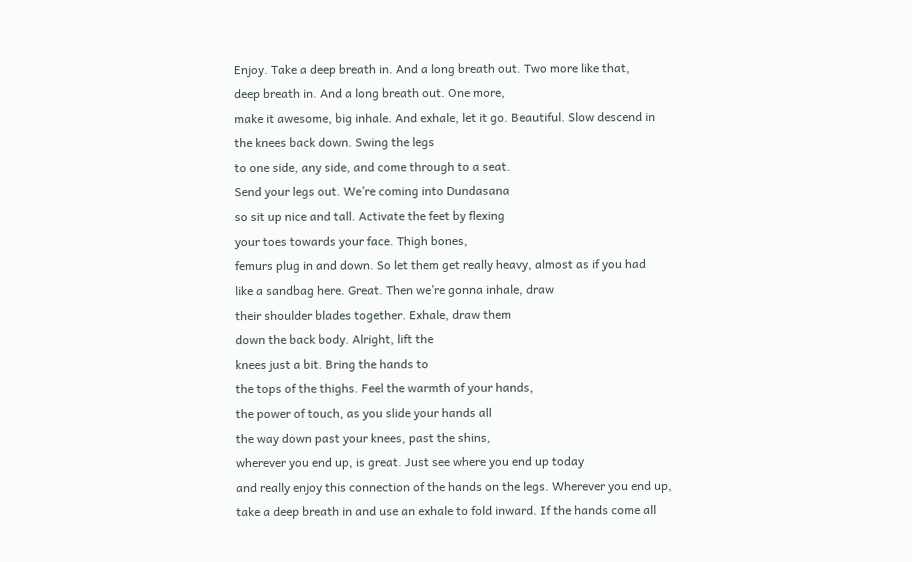Enjoy. Take a deep breath in. And a long breath out. Two more like that,
deep breath in. And a long breath out. One more,
make it awesome, big inhale. And exhale, let it go. Beautiful. Slow descend in
the knees back down. Swing the legs
to one side, any side, and come through to a seat.
Send your legs out. We’re coming into Dundasana
so sit up nice and tall. Activate the feet by flexing
your toes towards your face. Thigh bones,
femurs plug in and down. So let them get really heavy, almost as if you had
like a sandbag here. Great. Then we’re gonna inhale, draw
their shoulder blades together. Exhale, draw them
down the back body. Alright, lift the
knees just a bit. Bring the hands to
the tops of the thighs. Feel the warmth of your hands,
the power of touch, as you slide your hands all
the way down past your knees, past the shins,
wherever you end up, is great. Just see where you end up today
and really enjoy this connection of the hands on the legs. Wherever you end up,
take a deep breath in and use an exhale to fold inward. If the hands come all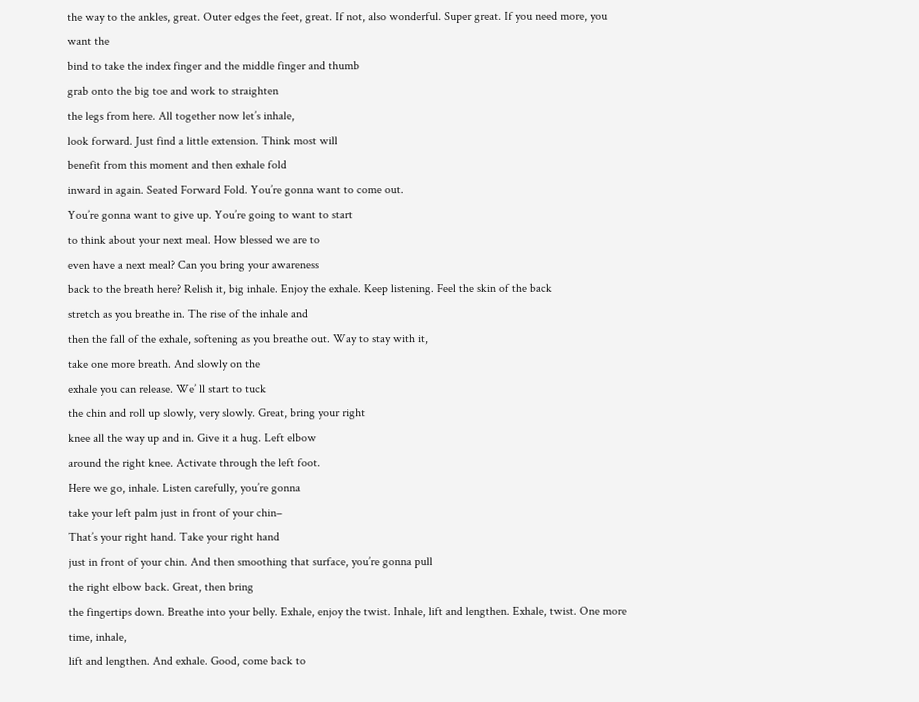the way to the ankles, great. Outer edges the feet, great. If not, also wonderful. Super great. If you need more, you want the
bind to take the index finger and the middle finger and thumb
grab onto the big toe and work to straighten
the legs from here. All together now let’s inhale,
look forward. Just find a little extension. Think most will
benefit from this moment and then exhale fold
inward in again. Seated Forward Fold. You’re gonna want to come out.
You’re gonna want to give up. You’re going to want to start
to think about your next meal. How blessed we are to
even have a next meal? Can you bring your awareness
back to the breath here? Relish it, big inhale. Enjoy the exhale. Keep listening. Feel the skin of the back
stretch as you breathe in. The rise of the inhale and
then the fall of the exhale, softening as you breathe out. Way to stay with it,
take one more breath. And slowly on the
exhale you can release. We’ ll start to tuck
the chin and roll up slowly, very slowly. Great, bring your right
knee all the way up and in. Give it a hug. Left elbow
around the right knee. Activate through the left foot.
Here we go, inhale. Listen carefully, you’re gonna
take your left palm just in front of your chin–
That’s your right hand. Take your right hand
just in front of your chin. And then smoothing that surface, you’re gonna pull
the right elbow back. Great, then bring
the fingertips down. Breathe into your belly. Exhale, enjoy the twist. Inhale, lift and lengthen. Exhale, twist. One more time, inhale,
lift and lengthen. And exhale. Good, come back to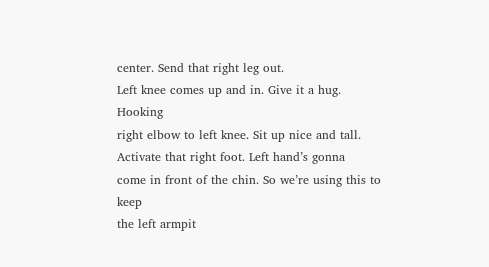center. Send that right leg out.
Left knee comes up and in. Give it a hug. Hooking
right elbow to left knee. Sit up nice and tall.
Activate that right foot. Left hand’s gonna
come in front of the chin. So we’re using this to keep
the left armpit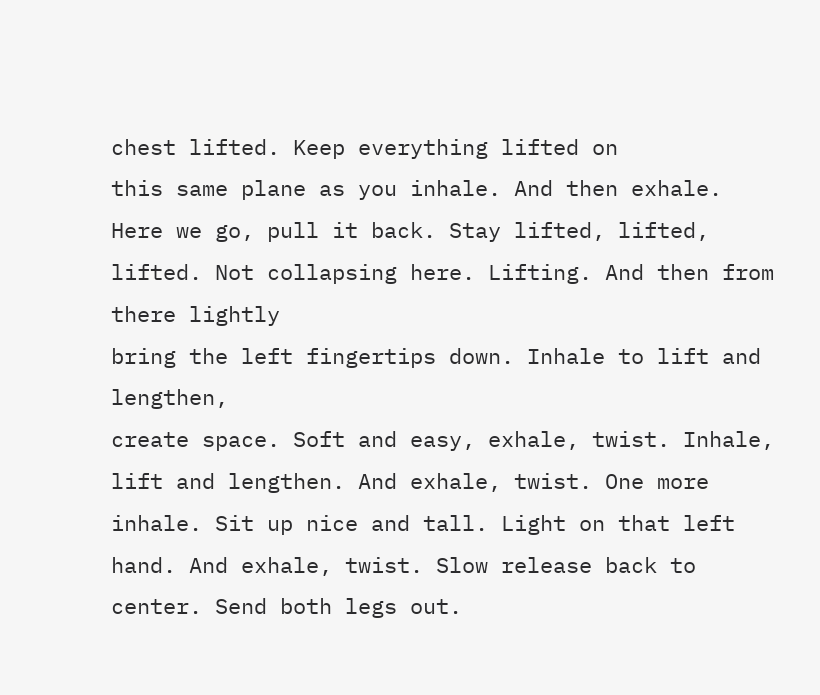chest lifted. Keep everything lifted on
this same plane as you inhale. And then exhale.
Here we go, pull it back. Stay lifted, lifted, lifted. Not collapsing here. Lifting. And then from there lightly
bring the left fingertips down. Inhale to lift and lengthen,
create space. Soft and easy, exhale, twist. Inhale, lift and lengthen. And exhale, twist. One more inhale. Sit up nice and tall. Light on that left hand. And exhale, twist. Slow release back to center. Send both legs out.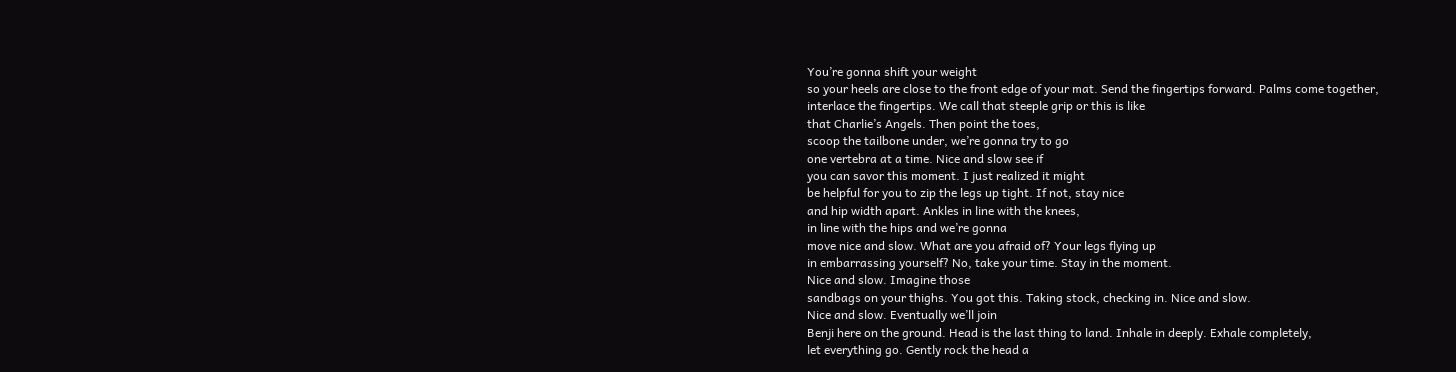You’re gonna shift your weight
so your heels are close to the front edge of your mat. Send the fingertips forward. Palms come together,
interlace the fingertips. We call that steeple grip or this is like
that Charlie’s Angels. Then point the toes,
scoop the tailbone under, we’re gonna try to go
one vertebra at a time. Nice and slow see if
you can savor this moment. I just realized it might
be helpful for you to zip the legs up tight. If not, stay nice
and hip width apart. Ankles in line with the knees,
in line with the hips and we’re gonna
move nice and slow. What are you afraid of? Your legs flying up
in embarrassing yourself? No, take your time. Stay in the moment.
Nice and slow. Imagine those
sandbags on your thighs. You got this. Taking stock, checking in. Nice and slow.
Nice and slow. Eventually we’ll join
Benji here on the ground. Head is the last thing to land. Inhale in deeply. Exhale completely,
let everything go. Gently rock the head a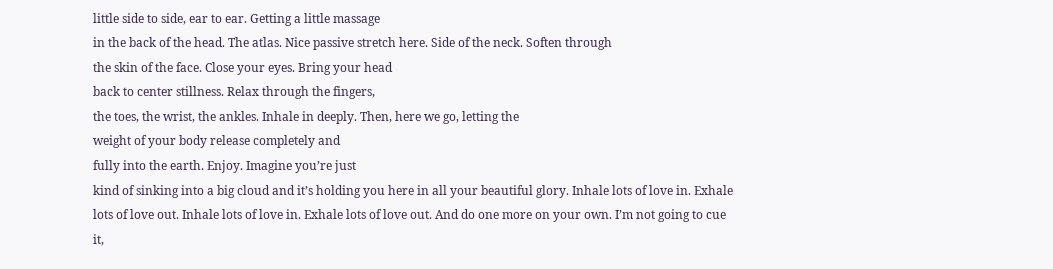little side to side, ear to ear. Getting a little massage
in the back of the head. The atlas. Nice passive stretch here. Side of the neck. Soften through
the skin of the face. Close your eyes. Bring your head
back to center stillness. Relax through the fingers,
the toes, the wrist, the ankles. Inhale in deeply. Then, here we go, letting the
weight of your body release completely and
fully into the earth. Enjoy. Imagine you’re just
kind of sinking into a big cloud and it’s holding you here in all your beautiful glory. Inhale lots of love in. Exhale lots of love out. Inhale lots of love in. Exhale lots of love out. And do one more on your own. I’m not going to cue it,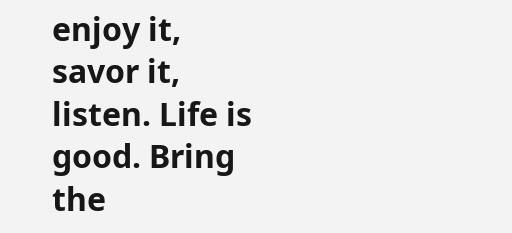enjoy it, savor it, listen. Life is good. Bring the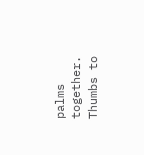palms together. Thumbs to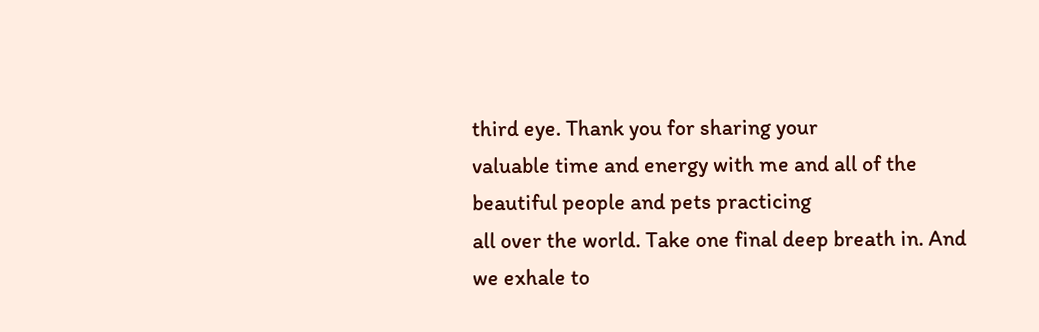third eye. Thank you for sharing your
valuable time and energy with me and all of the beautiful people and pets practicing
all over the world. Take one final deep breath in. And we exhale to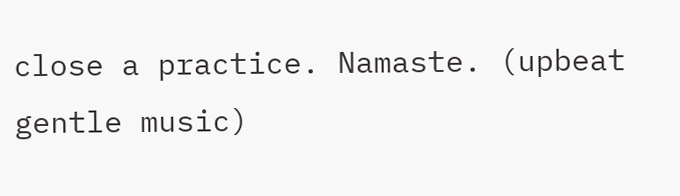close a practice. Namaste. (upbeat gentle music)